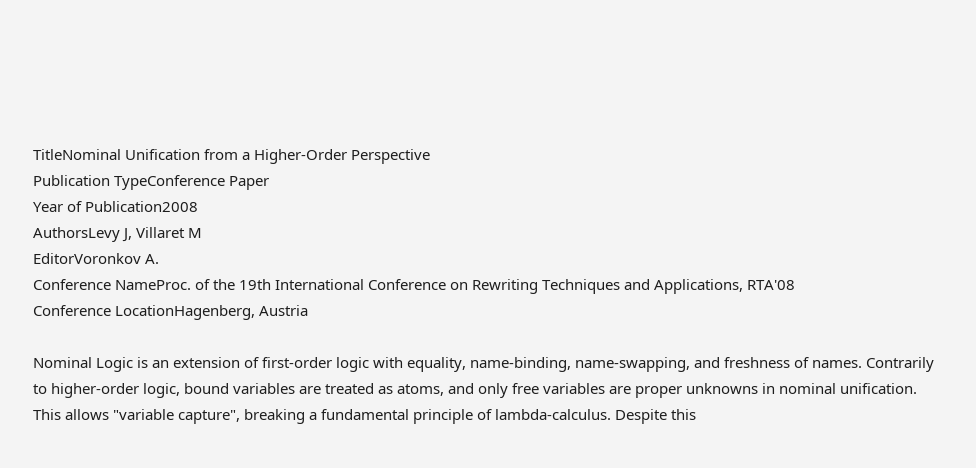TitleNominal Unification from a Higher-Order Perspective
Publication TypeConference Paper
Year of Publication2008
AuthorsLevy J, Villaret M
EditorVoronkov A.
Conference NameProc. of the 19th International Conference on Rewriting Techniques and Applications, RTA'08
Conference LocationHagenberg, Austria

Nominal Logic is an extension of first-order logic with equality, name-binding, name-swapping, and freshness of names. Contrarily to higher-order logic, bound variables are treated as atoms, and only free variables are proper unknowns in nominal unification. This allows "variable capture", breaking a fundamental principle of lambda-calculus. Despite this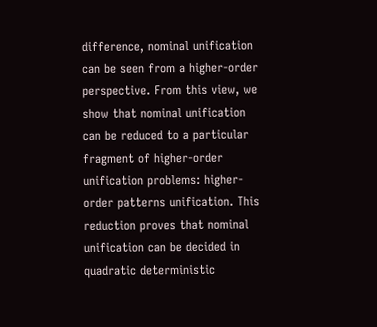difference, nominal unification can be seen from a higher-order perspective. From this view, we show that nominal unification can be reduced to a particular fragment of higher-order unification problems: higher-order patterns unification. This reduction proves that nominal unification can be decided in quadratic deterministic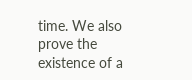time. We also prove the existence of a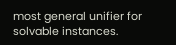most general unifier for solvable instances.